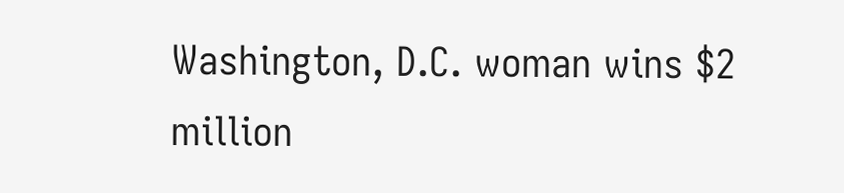Washington, D.C. woman wins $2 million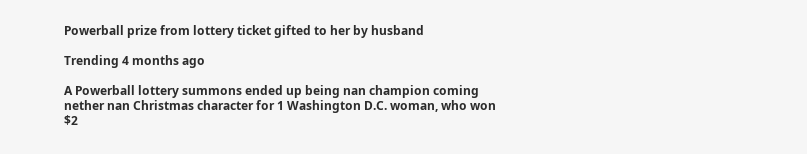Powerball prize from lottery ticket gifted to her by husband

Trending 4 months ago

A Powerball lottery summons ended up being nan champion coming nether nan Christmas character for 1 Washington D.C. woman, who won $2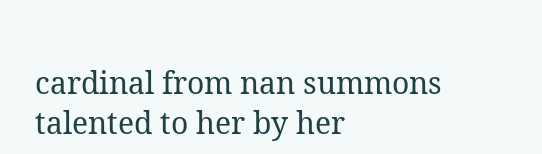cardinal from nan summons talented to her by her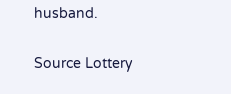husband.

Source Lottery